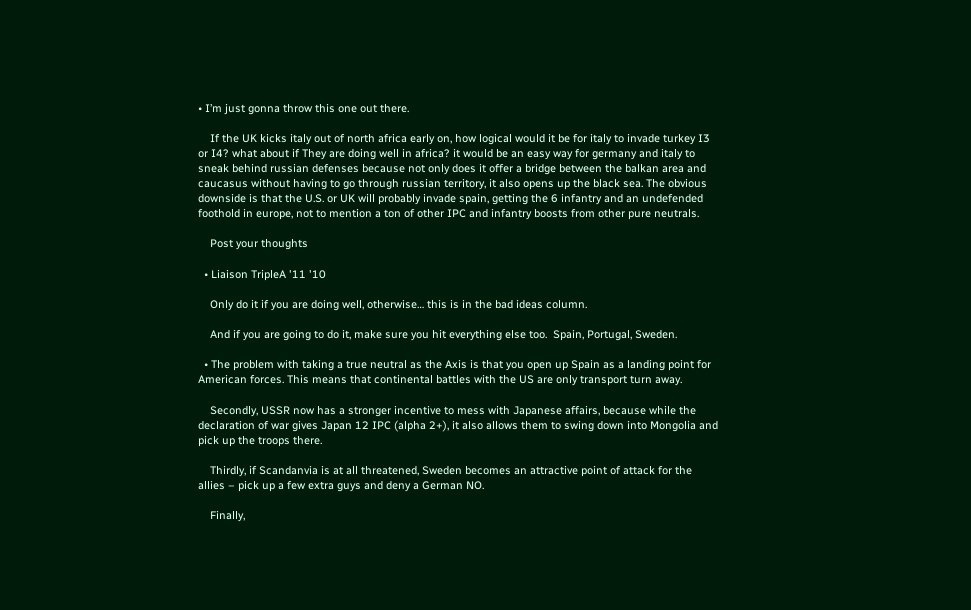• I’m just gonna throw this one out there.

    If the UK kicks italy out of north africa early on, how logical would it be for italy to invade turkey I3 or I4? what about if They are doing well in africa? it would be an easy way for germany and italy to sneak behind russian defenses because not only does it offer a bridge between the balkan area and caucasus without having to go through russian territory, it also opens up the black sea. The obvious downside is that the U.S. or UK will probably invade spain, getting the 6 infantry and an undefended foothold in europe, not to mention a ton of other IPC and infantry boosts from other pure neutrals.

    Post your thoughts

  • Liaison TripleA '11 '10

    Only do it if you are doing well, otherwise… this is in the bad ideas column.

    And if you are going to do it, make sure you hit everything else too.  Spain, Portugal, Sweden.

  • The problem with taking a true neutral as the Axis is that you open up Spain as a landing point for American forces. This means that continental battles with the US are only transport turn away.

    Secondly, USSR now has a stronger incentive to mess with Japanese affairs, because while the declaration of war gives Japan 12 IPC (alpha 2+), it also allows them to swing down into Mongolia and pick up the troops there.

    Thirdly, if Scandanvia is at all threatened, Sweden becomes an attractive point of attack for the allies – pick up a few extra guys and deny a German NO.

    Finally,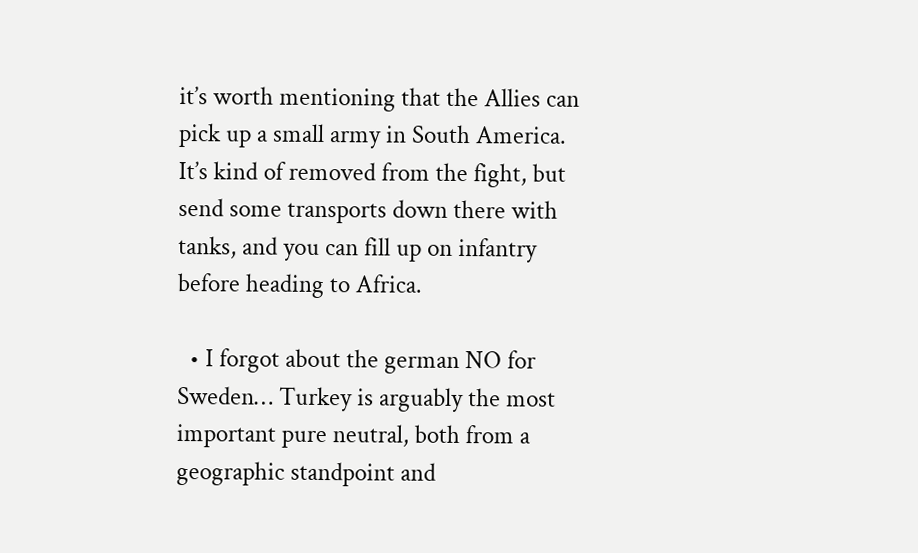it’s worth mentioning that the Allies can pick up a small army in South America. It’s kind of removed from the fight, but send some transports down there with tanks, and you can fill up on infantry before heading to Africa.

  • I forgot about the german NO for Sweden… Turkey is arguably the most important pure neutral, both from a geographic standpoint and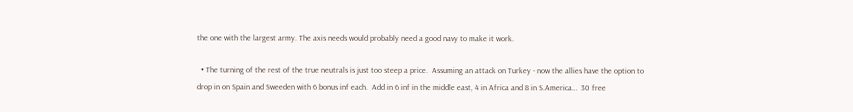the one with the largest army. The axis needs would probably need a good navy to make it work.

  • The turning of the rest of the true neutrals is just too steep a price.  Assuming an attack on Turkey - now the allies have the option to drop in on Spain and Sweeden with 6 bonus inf each.  Add in 6 inf in the middle east, 4 in Africa and 8 in S.America…  30 free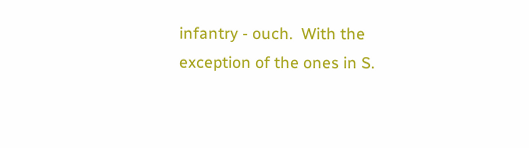infantry - ouch.  With the exception of the ones in S.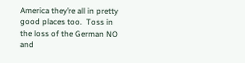America they’re all in pretty good places too.  Toss in the loss of the German NO and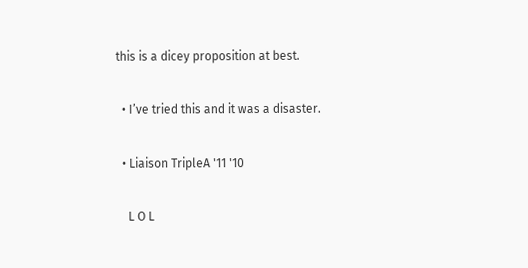this is a dicey proposition at best.

  • I’ve tried this and it was a disaster.

  • Liaison TripleA '11 '10

    L O L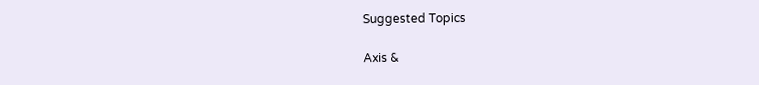Suggested Topics

Axis &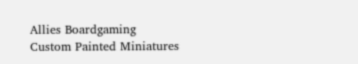Allies Boardgaming Custom Painted Miniatures